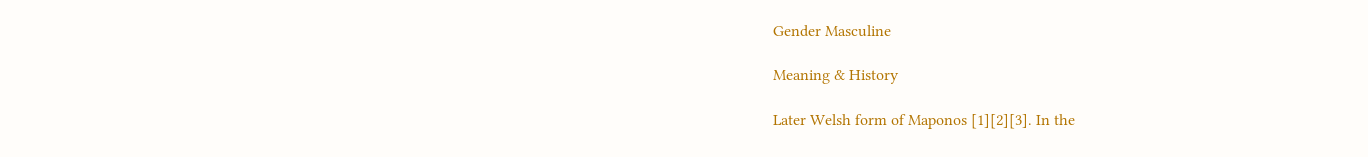Gender Masculine

Meaning & History

Later Welsh form of Maponos [1][2][3]. In the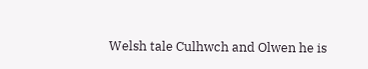Welsh tale Culhwch and Olwen he is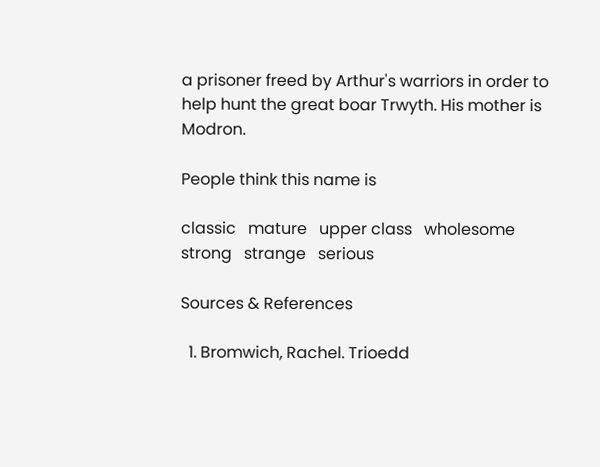a prisoner freed by Arthur's warriors in order to help hunt the great boar Trwyth. His mother is Modron.

People think this name is

classic   mature   upper class   wholesome   strong   strange   serious

Sources & References

  1. Bromwich, Rachel. Trioedd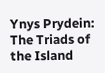Ynys Prydein: The Triads of the Island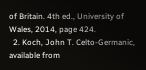of Britain. 4th ed., University of Wales, 2014, page 424.
  2. Koch, John T. Celto-Germanic, available from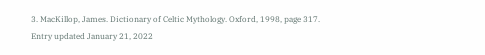3. MacKillop, James. Dictionary of Celtic Mythology. Oxford, 1998, page 317.
Entry updated January 21, 2022